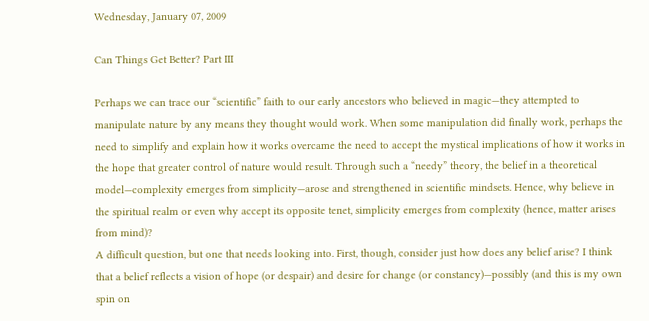Wednesday, January 07, 2009

Can Things Get Better? Part III

Perhaps we can trace our “scientific” faith to our early ancestors who believed in magic—they attempted to manipulate nature by any means they thought would work. When some manipulation did finally work, perhaps the need to simplify and explain how it works overcame the need to accept the mystical implications of how it works in the hope that greater control of nature would result. Through such a “needy” theory, the belief in a theoretical model—complexity emerges from simplicity—arose and strengthened in scientific mindsets. Hence, why believe in the spiritual realm or even why accept its opposite tenet, simplicity emerges from complexity (hence, matter arises from mind)?
A difficult question, but one that needs looking into. First, though, consider just how does any belief arise? I think that a belief reflects a vision of hope (or despair) and desire for change (or constancy)—possibly (and this is my own spin on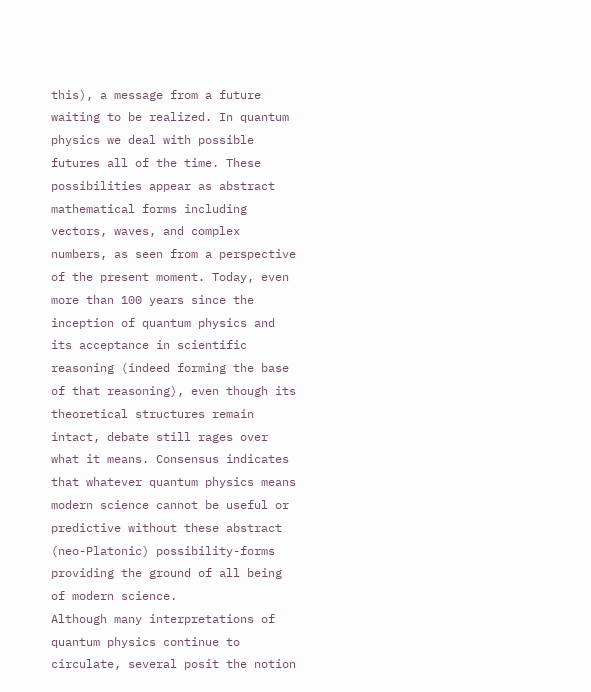this), a message from a future waiting to be realized. In quantum physics we deal with possible futures all of the time. These possibilities appear as abstract mathematical forms including vectors, waves, and complex numbers, as seen from a perspective of the present moment. Today, even more than 100 years since the inception of quantum physics and its acceptance in scientific reasoning (indeed forming the base of that reasoning), even though its theoretical structures remain intact, debate still rages over what it means. Consensus indicates that whatever quantum physics means modern science cannot be useful or predictive without these abstract (neo-Platonic) possibility-forms providing the ground of all being of modern science.
Although many interpretations of quantum physics continue to circulate, several posit the notion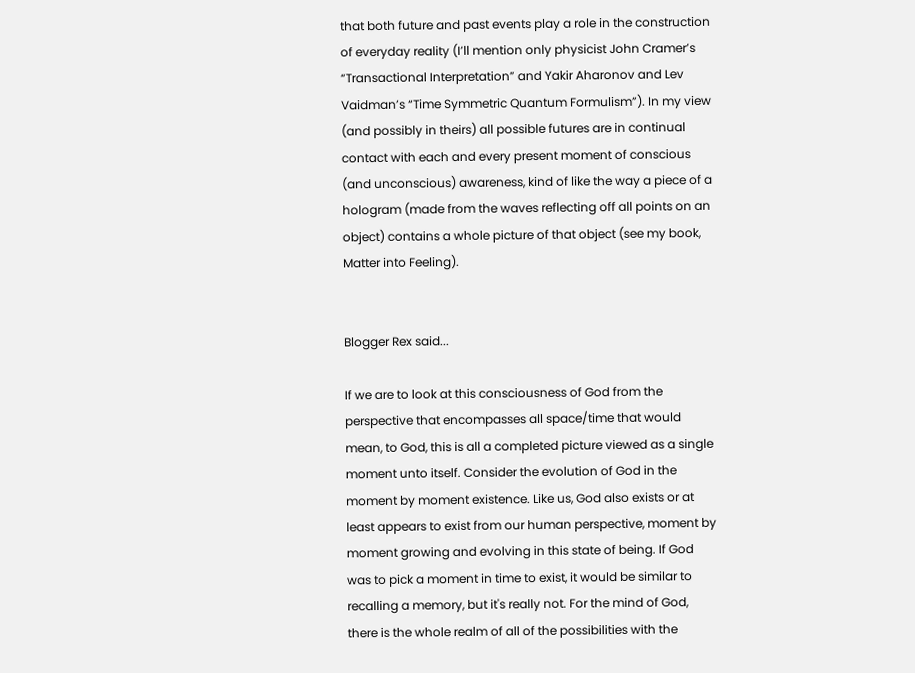that both future and past events play a role in the construction of everyday reality (I’ll mention only physicist John Cramer’s “Transactional Interpretation” and Yakir Aharonov and Lev Vaidman’s “Time Symmetric Quantum Formulism”). In my view (and possibly in theirs) all possible futures are in continual contact with each and every present moment of conscious (and unconscious) awareness, kind of like the way a piece of a hologram (made from the waves reflecting off all points on an object) contains a whole picture of that object (see my book, Matter into Feeling).


Blogger Rex said...

If we are to look at this consciousness of God from the perspective that encompasses all space/time that would mean, to God, this is all a completed picture viewed as a single moment unto itself. Consider the evolution of God in the moment by moment existence. Like us, God also exists or at least appears to exist from our human perspective, moment by moment growing and evolving in this state of being. If God was to pick a moment in time to exist, it would be similar to recalling a memory, but it's really not. For the mind of God, there is the whole realm of all of the possibilities with the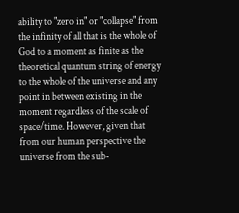ability to "zero in" or "collapse" from the infinity of all that is the whole of God to a moment as finite as the theoretical quantum string of energy to the whole of the universe and any point in between existing in the moment regardless of the scale of space/time. However, given that from our human perspective the universe from the sub-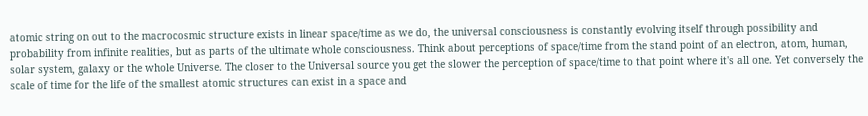atomic string on out to the macrocosmic structure exists in linear space/time as we do, the universal consciousness is constantly evolving itself through possibility and probability from infinite realities, but as parts of the ultimate whole consciousness. Think about perceptions of space/time from the stand point of an electron, atom, human, solar system, galaxy or the whole Universe. The closer to the Universal source you get the slower the perception of space/time to that point where it's all one. Yet conversely the scale of time for the life of the smallest atomic structures can exist in a space and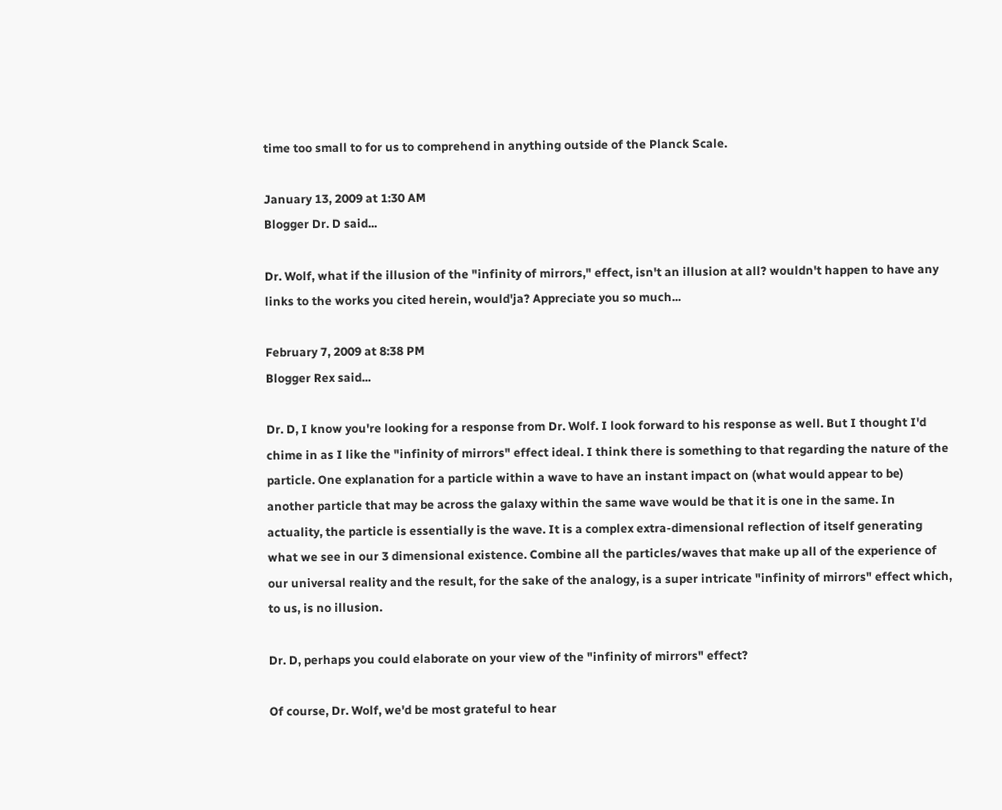time too small to for us to comprehend in anything outside of the Planck Scale.

January 13, 2009 at 1:30 AM
Blogger Dr. D said...

Dr. Wolf, what if the illusion of the "infinity of mirrors," effect, isn't an illusion at all? wouldn't happen to have any links to the works you cited herein, would'ja? Appreciate you so much...

February 7, 2009 at 8:38 PM
Blogger Rex said...

Dr. D, I know you're looking for a response from Dr. Wolf. I look forward to his response as well. But I thought I'd chime in as I like the "infinity of mirrors" effect ideal. I think there is something to that regarding the nature of the particle. One explanation for a particle within a wave to have an instant impact on (what would appear to be) another particle that may be across the galaxy within the same wave would be that it is one in the same. In actuality, the particle is essentially is the wave. It is a complex extra-dimensional reflection of itself generating what we see in our 3 dimensional existence. Combine all the particles/waves that make up all of the experience of our universal reality and the result, for the sake of the analogy, is a super intricate "infinity of mirrors" effect which, to us, is no illusion.

Dr. D, perhaps you could elaborate on your view of the "infinity of mirrors" effect?

Of course, Dr. Wolf, we'd be most grateful to hear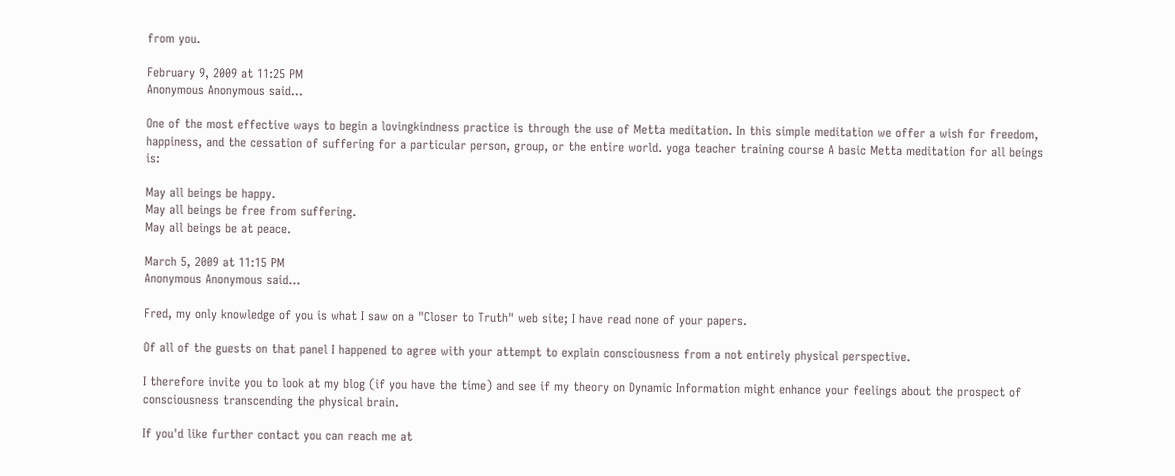from you.

February 9, 2009 at 11:25 PM
Anonymous Anonymous said...

One of the most effective ways to begin a lovingkindness practice is through the use of Metta meditation. In this simple meditation we offer a wish for freedom, happiness, and the cessation of suffering for a particular person, group, or the entire world. yoga teacher training course A basic Metta meditation for all beings is:

May all beings be happy.
May all beings be free from suffering.
May all beings be at peace.

March 5, 2009 at 11:15 PM
Anonymous Anonymous said...

Fred, my only knowledge of you is what I saw on a "Closer to Truth" web site; I have read none of your papers.

Of all of the guests on that panel I happened to agree with your attempt to explain consciousness from a not entirely physical perspective.

I therefore invite you to look at my blog (if you have the time) and see if my theory on Dynamic Information might enhance your feelings about the prospect of consciousness transcending the physical brain.

If you'd like further contact you can reach me at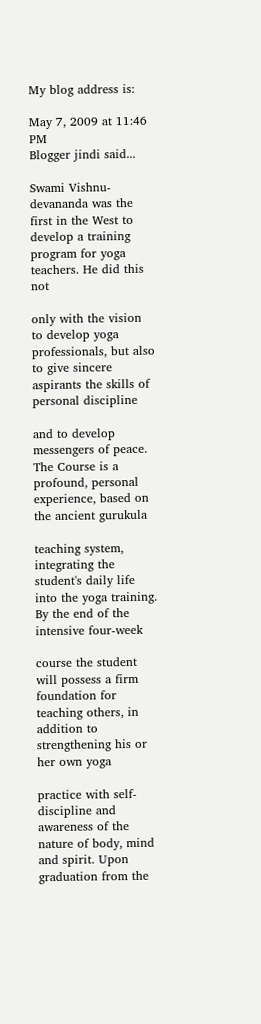My blog address is:

May 7, 2009 at 11:46 PM
Blogger jindi said...

Swami Vishnu-devananda was the first in the West to develop a training program for yoga teachers. He did this not

only with the vision to develop yoga professionals, but also to give sincere aspirants the skills of personal discipline

and to develop messengers of peace. The Course is a profound, personal experience, based on the ancient gurukula

teaching system, integrating the student's daily life into the yoga training. By the end of the intensive four-week

course the student will possess a firm foundation for teaching others, in addition to strengthening his or her own yoga

practice with self-discipline and awareness of the nature of body, mind and spirit. Upon graduation from the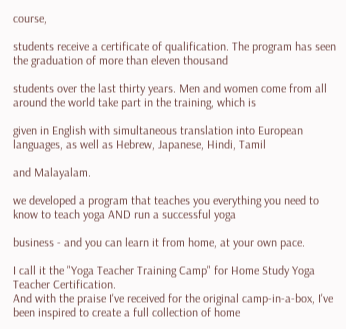course,

students receive a certificate of qualification. The program has seen the graduation of more than eleven thousand

students over the last thirty years. Men and women come from all around the world take part in the training, which is

given in English with simultaneous translation into European languages, as well as Hebrew, Japanese, Hindi, Tamil

and Malayalam.

we developed a program that teaches you everything you need to know to teach yoga AND run a successful yoga

business - and you can learn it from home, at your own pace.

I call it the "Yoga Teacher Training Camp" for Home Study Yoga Teacher Certification.
And with the praise I've received for the original camp-in-a-box, I've been inspired to create a full collection of home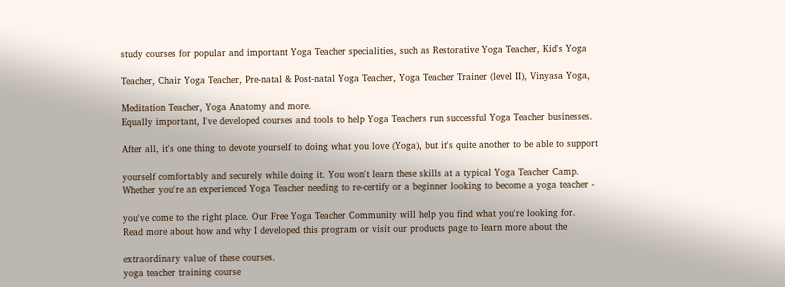study courses for popular and important Yoga Teacher specialities, such as Restorative Yoga Teacher, Kid's Yoga

Teacher, Chair Yoga Teacher, Pre-natal & Post-natal Yoga Teacher, Yoga Teacher Trainer (level II), Vinyasa Yoga,

Meditation Teacher, Yoga Anatomy and more.
Equally important, I've developed courses and tools to help Yoga Teachers run successful Yoga Teacher businesses.

After all, it's one thing to devote yourself to doing what you love (Yoga), but it's quite another to be able to support

yourself comfortably and securely while doing it. You won't learn these skills at a typical Yoga Teacher Camp.
Whether you're an experienced Yoga Teacher needing to re-certify or a beginner looking to become a yoga teacher -

you've come to the right place. Our Free Yoga Teacher Community will help you find what you're looking for.
Read more about how and why I developed this program or visit our products page to learn more about the

extraordinary value of these courses.
yoga teacher training course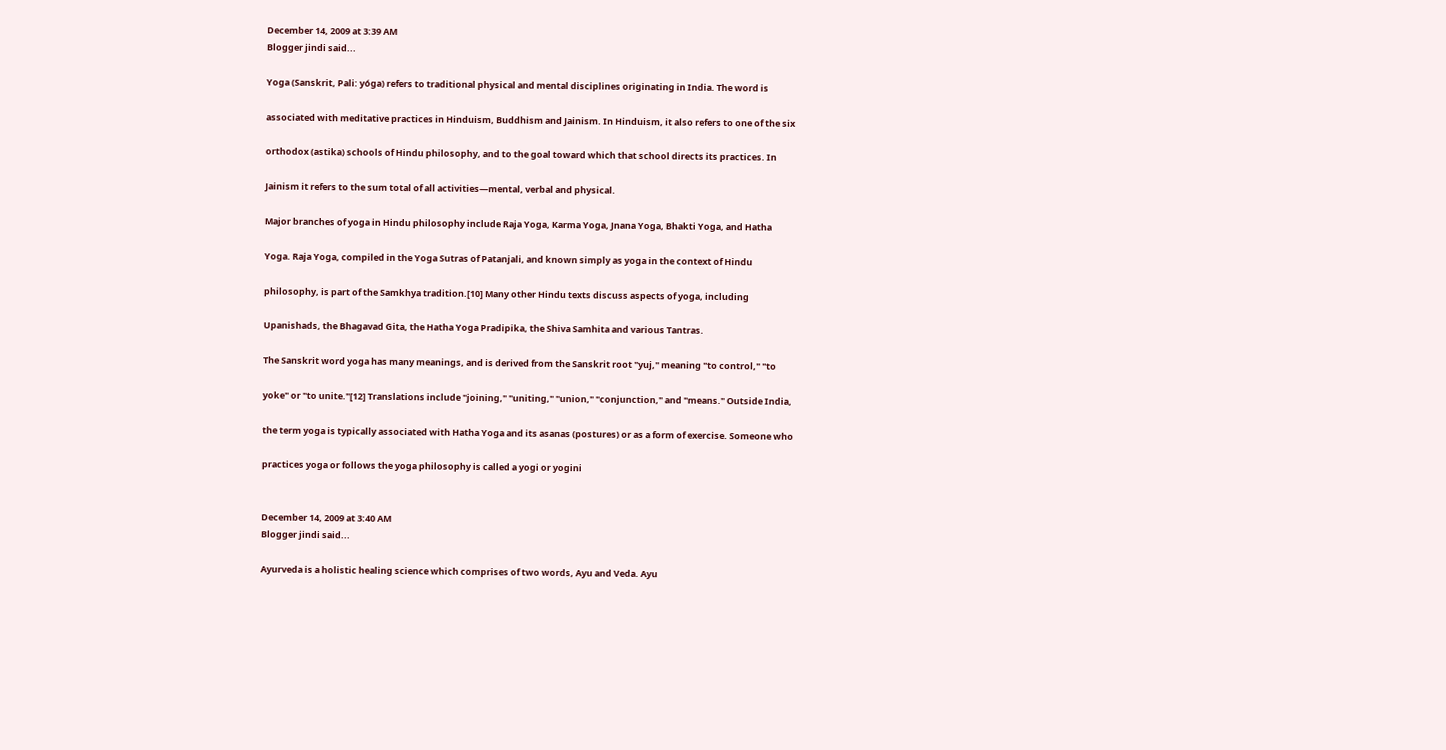December 14, 2009 at 3:39 AM
Blogger jindi said...

Yoga (Sanskrit, Pali: yóga) refers to traditional physical and mental disciplines originating in India. The word is

associated with meditative practices in Hinduism, Buddhism and Jainism. In Hinduism, it also refers to one of the six

orthodox (astika) schools of Hindu philosophy, and to the goal toward which that school directs its practices. In

Jainism it refers to the sum total of all activities—mental, verbal and physical.

Major branches of yoga in Hindu philosophy include Raja Yoga, Karma Yoga, Jnana Yoga, Bhakti Yoga, and Hatha

Yoga. Raja Yoga, compiled in the Yoga Sutras of Patanjali, and known simply as yoga in the context of Hindu

philosophy, is part of the Samkhya tradition.[10] Many other Hindu texts discuss aspects of yoga, including

Upanishads, the Bhagavad Gita, the Hatha Yoga Pradipika, the Shiva Samhita and various Tantras.

The Sanskrit word yoga has many meanings, and is derived from the Sanskrit root "yuj," meaning "to control," "to

yoke" or "to unite."[12] Translations include "joining," "uniting," "union," "conjunction," and "means." Outside India,

the term yoga is typically associated with Hatha Yoga and its asanas (postures) or as a form of exercise. Someone who

practices yoga or follows the yoga philosophy is called a yogi or yogini


December 14, 2009 at 3:40 AM
Blogger jindi said...

Ayurveda is a holistic healing science which comprises of two words, Ayu and Veda. Ayu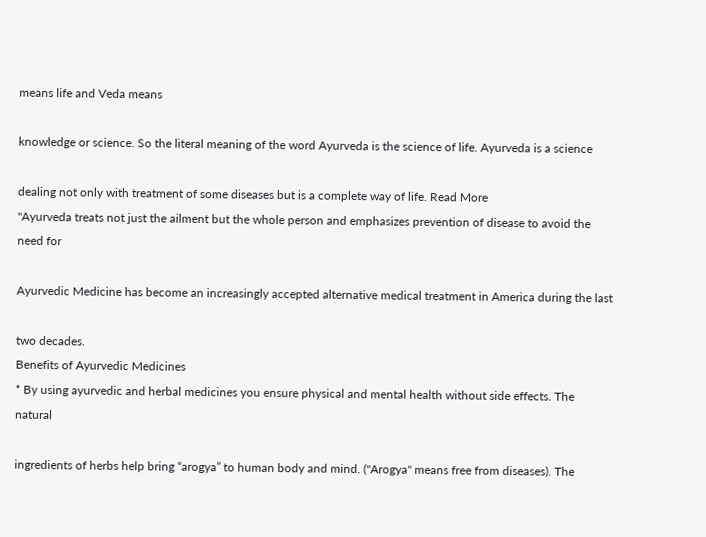means life and Veda means

knowledge or science. So the literal meaning of the word Ayurveda is the science of life. Ayurveda is a science

dealing not only with treatment of some diseases but is a complete way of life. Read More
"Ayurveda treats not just the ailment but the whole person and emphasizes prevention of disease to avoid the need for

Ayurvedic Medicine has become an increasingly accepted alternative medical treatment in America during the last

two decades.
Benefits of Ayurvedic Medicines
* By using ayurvedic and herbal medicines you ensure physical and mental health without side effects. The natural

ingredients of herbs help bring “arogya” to human body and mind. ("Arogya" means free from diseases). The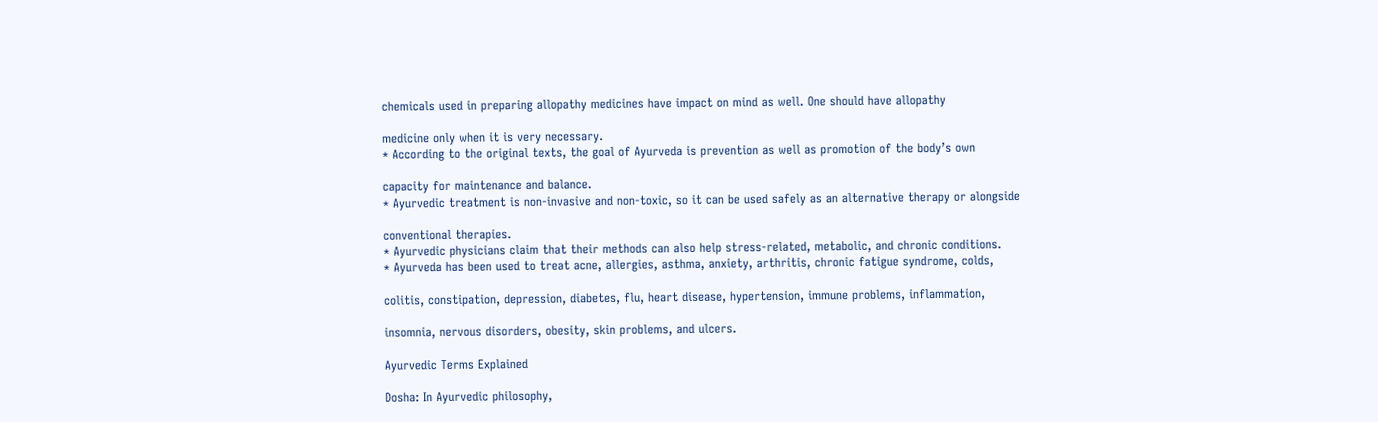chemicals used in preparing allopathy medicines have impact on mind as well. One should have allopathy

medicine only when it is very necessary.
* According to the original texts, the goal of Ayurveda is prevention as well as promotion of the body’s own

capacity for maintenance and balance.
* Ayurvedic treatment is non-invasive and non-toxic, so it can be used safely as an alternative therapy or alongside

conventional therapies.
* Ayurvedic physicians claim that their methods can also help stress-related, metabolic, and chronic conditions.
* Ayurveda has been used to treat acne, allergies, asthma, anxiety, arthritis, chronic fatigue syndrome, colds,

colitis, constipation, depression, diabetes, flu, heart disease, hypertension, immune problems, inflammation,

insomnia, nervous disorders, obesity, skin problems, and ulcers.

Ayurvedic Terms Explained

Dosha: In Ayurvedic philosophy,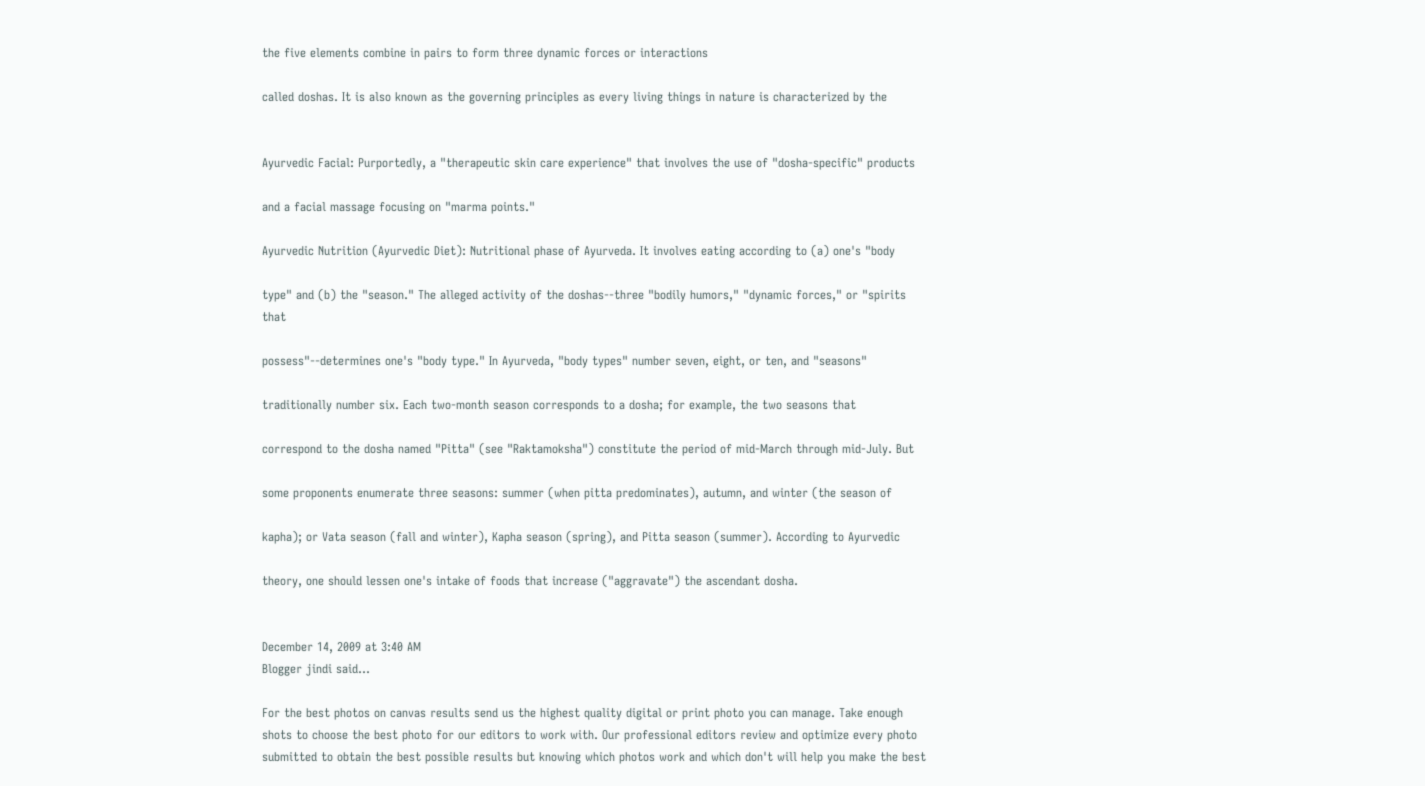the five elements combine in pairs to form three dynamic forces or interactions

called doshas. It is also known as the governing principles as every living things in nature is characterized by the


Ayurvedic Facial: Purportedly, a "therapeutic skin care experience" that involves the use of "dosha-specific" products

and a facial massage focusing on "marma points."

Ayurvedic Nutrition (Ayurvedic Diet): Nutritional phase of Ayurveda. It involves eating according to (a) one's "body

type" and (b) the "season." The alleged activity of the doshas--three "bodily humors," "dynamic forces," or "spirits that

possess"--determines one's "body type." In Ayurveda, "body types" number seven, eight, or ten, and "seasons"

traditionally number six. Each two-month season corresponds to a dosha; for example, the two seasons that

correspond to the dosha named "Pitta" (see "Raktamoksha") constitute the period of mid-March through mid-July. But

some proponents enumerate three seasons: summer (when pitta predominates), autumn, and winter (the season of

kapha); or Vata season (fall and winter), Kapha season (spring), and Pitta season (summer). According to Ayurvedic

theory, one should lessen one's intake of foods that increase ("aggravate") the ascendant dosha.


December 14, 2009 at 3:40 AM
Blogger jindi said...

For the best photos on canvas results send us the highest quality digital or print photo you can manage. Take enough shots to choose the best photo for our editors to work with. Our professional editors review and optimize every photo submitted to obtain the best possible results but knowing which photos work and which don't will help you make the best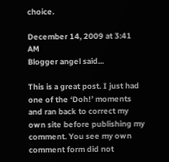choice.

December 14, 2009 at 3:41 AM
Blogger angel said...

This is a great post. I just had one of the ‘Doh!’ moments and ran back to correct my own site before publishing my comment. You see my own comment form did not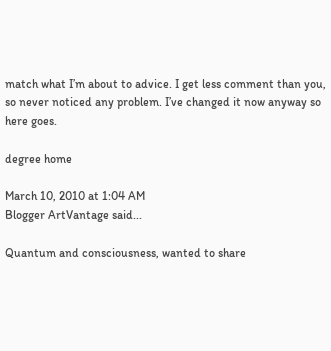match what I’m about to advice. I get less comment than you, so never noticed any problem. I’ve changed it now anyway so here goes.

degree home

March 10, 2010 at 1:04 AM
Blogger ArtVantage said...

Quantum and consciousness, wanted to share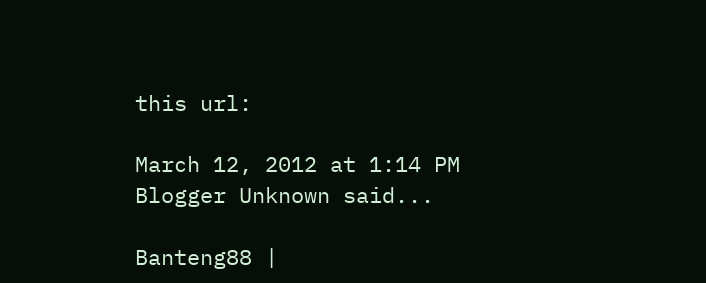this url:

March 12, 2012 at 1:14 PM
Blogger Unknown said...

Banteng88 |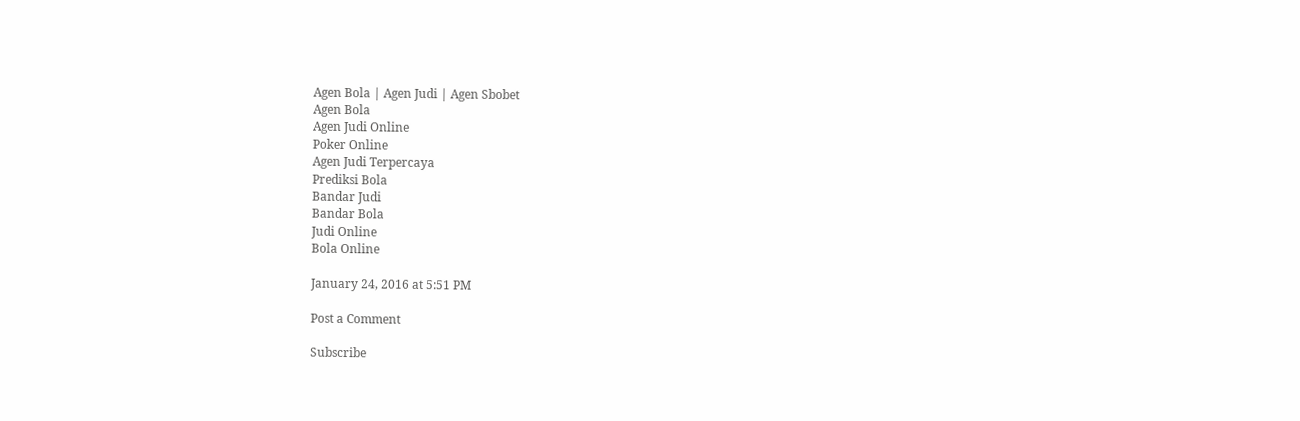Agen Bola | Agen Judi | Agen Sbobet
Agen Bola
Agen Judi Online
Poker Online
Agen Judi Terpercaya
Prediksi Bola
Bandar Judi
Bandar Bola
Judi Online
Bola Online

January 24, 2016 at 5:51 PM

Post a Comment

Subscribe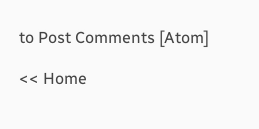to Post Comments [Atom]

<< Home